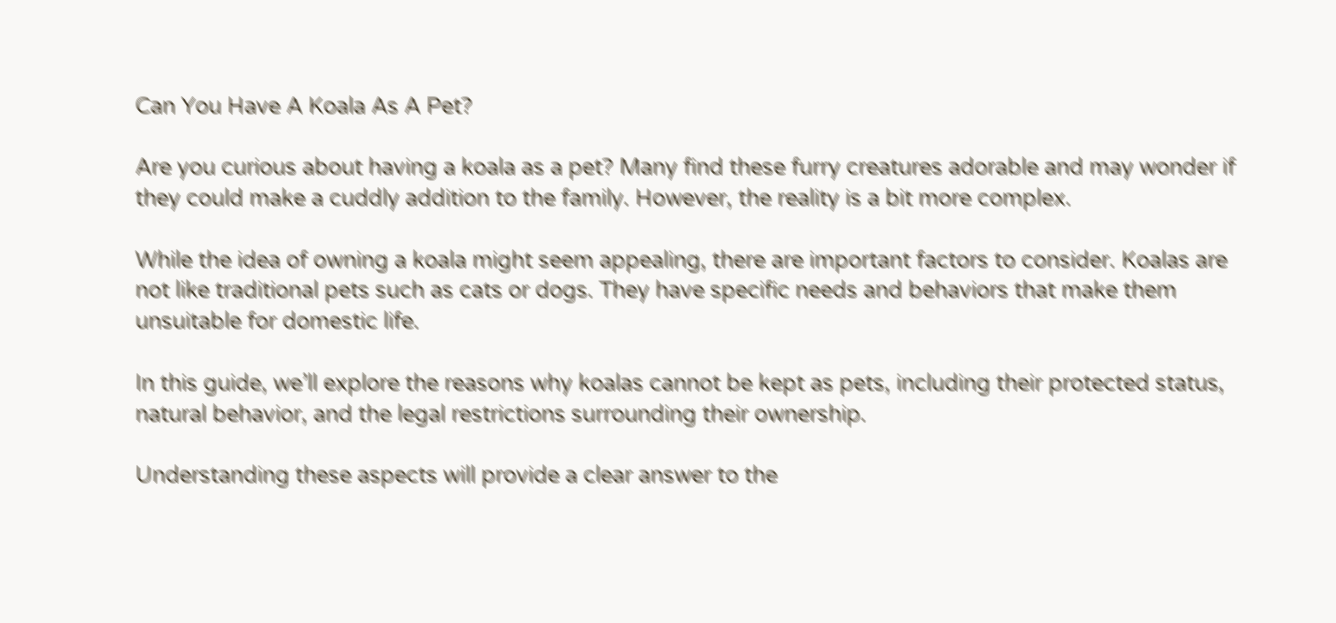Can You Have A Koala As A Pet?

Are you curious about having a koala as a pet? Many find these furry creatures adorable and may wonder if they could make a cuddly addition to the family. However, the reality is a bit more complex.

While the idea of owning a koala might seem appealing, there are important factors to consider. Koalas are not like traditional pets such as cats or dogs. They have specific needs and behaviors that make them unsuitable for domestic life.

In this guide, we’ll explore the reasons why koalas cannot be kept as pets, including their protected status, natural behavior, and the legal restrictions surrounding their ownership.

Understanding these aspects will provide a clear answer to the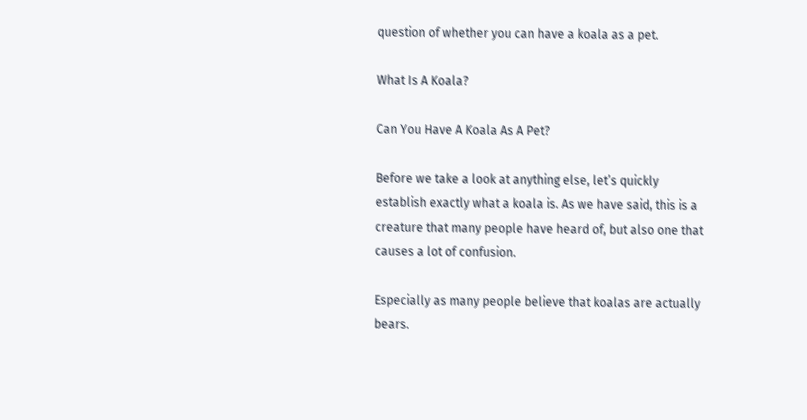question of whether you can have a koala as a pet.

What Is A Koala?

Can You Have A Koala As A Pet?

Before we take a look at anything else, let’s quickly establish exactly what a koala is. As we have said, this is a creature that many people have heard of, but also one that causes a lot of confusion.

Especially as many people believe that koalas are actually bears.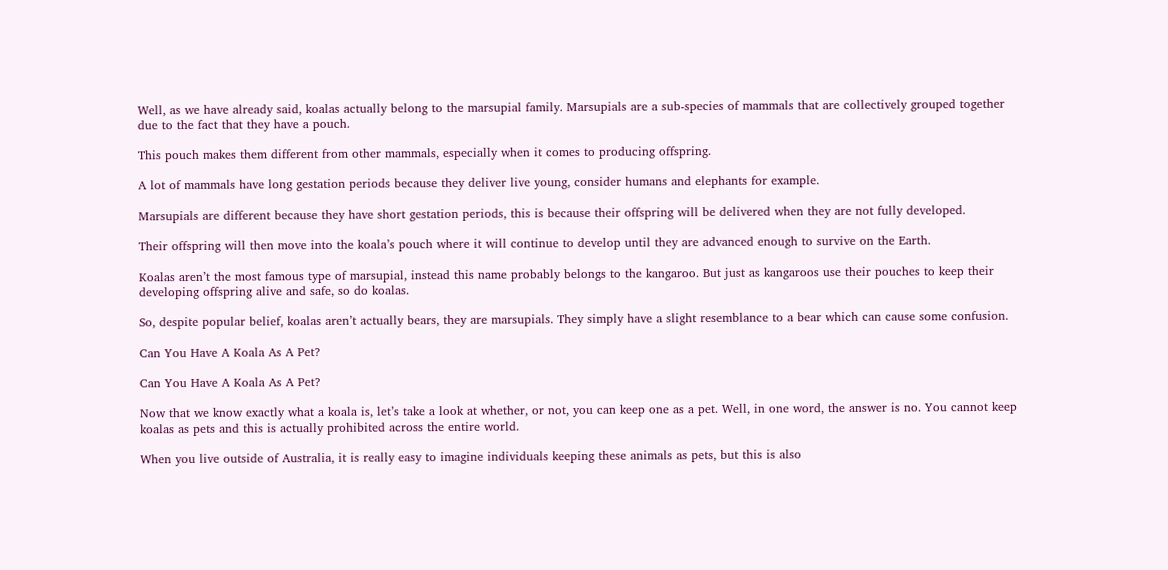Well, as we have already said, koalas actually belong to the marsupial family. Marsupials are a sub-species of mammals that are collectively grouped together due to the fact that they have a pouch.

This pouch makes them different from other mammals, especially when it comes to producing offspring.

A lot of mammals have long gestation periods because they deliver live young, consider humans and elephants for example.

Marsupials are different because they have short gestation periods, this is because their offspring will be delivered when they are not fully developed.

Their offspring will then move into the koala’s pouch where it will continue to develop until they are advanced enough to survive on the Earth.

Koalas aren’t the most famous type of marsupial, instead this name probably belongs to the kangaroo. But just as kangaroos use their pouches to keep their developing offspring alive and safe, so do koalas.

So, despite popular belief, koalas aren’t actually bears, they are marsupials. They simply have a slight resemblance to a bear which can cause some confusion.

Can You Have A Koala As A Pet?

Can You Have A Koala As A Pet?

Now that we know exactly what a koala is, let’s take a look at whether, or not, you can keep one as a pet. Well, in one word, the answer is no. You cannot keep koalas as pets and this is actually prohibited across the entire world.

When you live outside of Australia, it is really easy to imagine individuals keeping these animals as pets, but this is also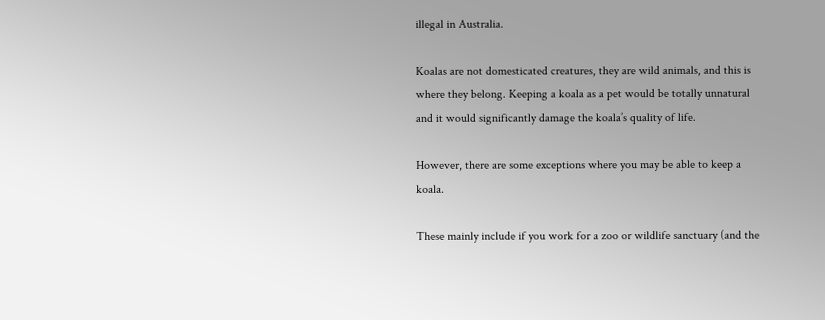illegal in Australia.

Koalas are not domesticated creatures, they are wild animals, and this is where they belong. Keeping a koala as a pet would be totally unnatural and it would significantly damage the koala’s quality of life.

However, there are some exceptions where you may be able to keep a koala.

These mainly include if you work for a zoo or wildlife sanctuary (and the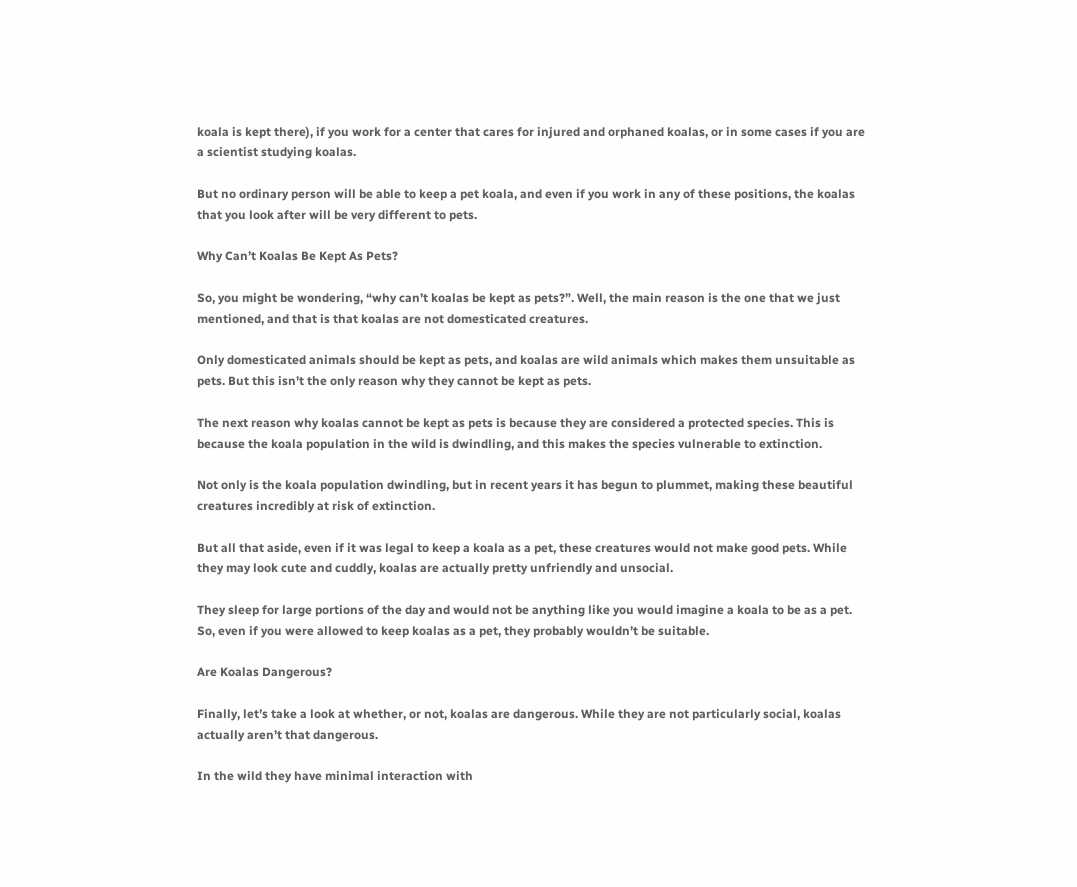koala is kept there), if you work for a center that cares for injured and orphaned koalas, or in some cases if you are a scientist studying koalas.

But no ordinary person will be able to keep a pet koala, and even if you work in any of these positions, the koalas that you look after will be very different to pets.

Why Can’t Koalas Be Kept As Pets?

So, you might be wondering, “why can’t koalas be kept as pets?”. Well, the main reason is the one that we just mentioned, and that is that koalas are not domesticated creatures.

Only domesticated animals should be kept as pets, and koalas are wild animals which makes them unsuitable as pets. But this isn’t the only reason why they cannot be kept as pets.

The next reason why koalas cannot be kept as pets is because they are considered a protected species. This is because the koala population in the wild is dwindling, and this makes the species vulnerable to extinction.

Not only is the koala population dwindling, but in recent years it has begun to plummet, making these beautiful creatures incredibly at risk of extinction.

But all that aside, even if it was legal to keep a koala as a pet, these creatures would not make good pets. While they may look cute and cuddly, koalas are actually pretty unfriendly and unsocial.

They sleep for large portions of the day and would not be anything like you would imagine a koala to be as a pet. So, even if you were allowed to keep koalas as a pet, they probably wouldn’t be suitable.

Are Koalas Dangerous?

Finally, let’s take a look at whether, or not, koalas are dangerous. While they are not particularly social, koalas actually aren’t that dangerous.

In the wild they have minimal interaction with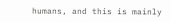humans, and this is mainly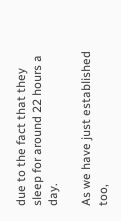due to the fact that they sleep for around 22 hours a day.

As we have just established too,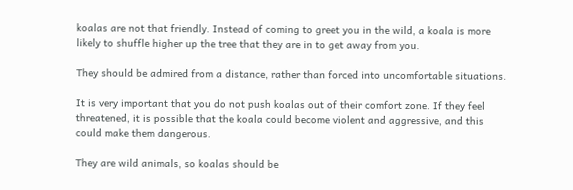koalas are not that friendly. Instead of coming to greet you in the wild, a koala is more likely to shuffle higher up the tree that they are in to get away from you.

They should be admired from a distance, rather than forced into uncomfortable situations.

It is very important that you do not push koalas out of their comfort zone. If they feel threatened, it is possible that the koala could become violent and aggressive, and this could make them dangerous.

They are wild animals, so koalas should be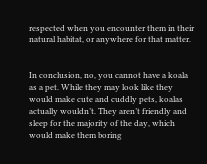respected when you encounter them in their natural habitat, or anywhere for that matter.


In conclusion, no, you cannot have a koala as a pet. While they may look like they would make cute and cuddly pets, koalas actually wouldn’t. They aren’t friendly and sleep for the majority of the day, which would make them boring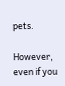pets.

However, even if you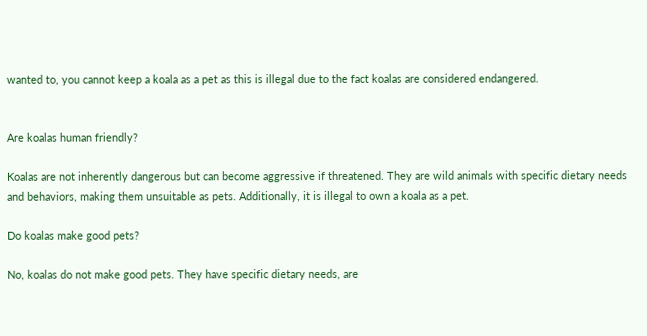wanted to, you cannot keep a koala as a pet as this is illegal due to the fact koalas are considered endangered.


Are koalas human friendly?

Koalas are not inherently dangerous but can become aggressive if threatened. They are wild animals with specific dietary needs and behaviors, making them unsuitable as pets. Additionally, it is illegal to own a koala as a pet.

Do koalas make good pets?

No, koalas do not make good pets. They have specific dietary needs, are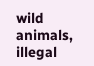wild animals, illegal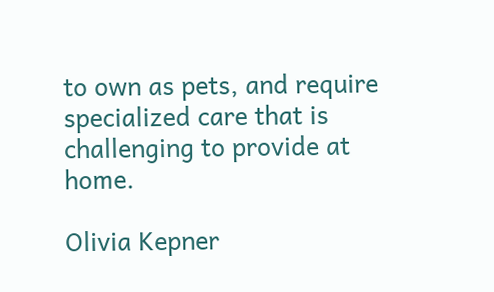to own as pets, and require specialized care that is challenging to provide at home.

Olivia Kepner